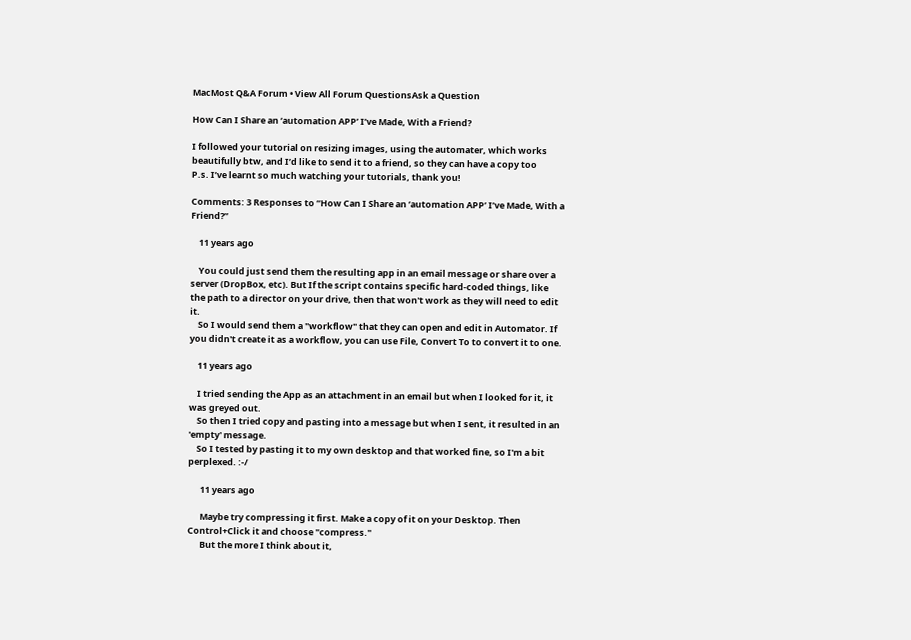MacMost Q&A Forum • View All Forum QuestionsAsk a Question

How Can I Share an ‘automation APP’ I’ve Made, With a Friend?

I followed your tutorial on resizing images, using the automater, which works beautifully btw, and I’d like to send it to a friend, so they can have a copy too
P.s. I’ve learnt so much watching your tutorials, thank you!

Comments: 3 Responses to “How Can I Share an ‘automation APP’ I’ve Made, With a Friend?”

    11 years ago

    You could just send them the resulting app in an email message or share over a server (DropBox, etc). But If the script contains specific hard-coded things, like the path to a director on your drive, then that won't work as they will need to edit it.
    So I would send them a "workflow" that they can open and edit in Automator. If you didn't create it as a workflow, you can use File, Convert To to convert it to one.

    11 years ago

    I tried sending the App as an attachment in an email but when I looked for it, it was greyed out.
    So then I tried copy and pasting into a message but when I sent, it resulted in an 'empty' message.
    So I tested by pasting it to my own desktop and that worked fine, so I'm a bit perplexed. :-/

      11 years ago

      Maybe try compressing it first. Make a copy of it on your Desktop. Then Control+Click it and choose "compress."
      But the more I think about it,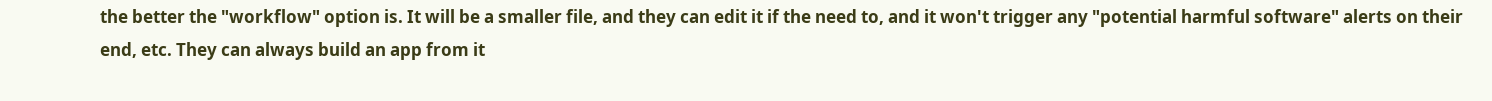the better the "workflow" option is. It will be a smaller file, and they can edit it if the need to, and it won't trigger any "potential harmful software" alerts on their end, etc. They can always build an app from it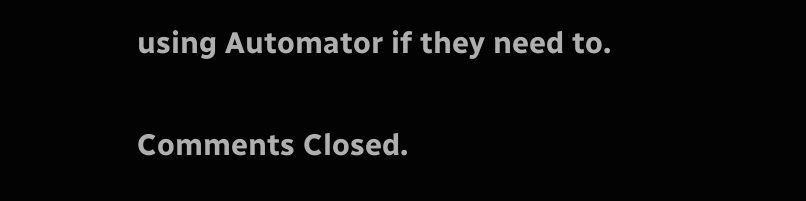using Automator if they need to.

Comments Closed.